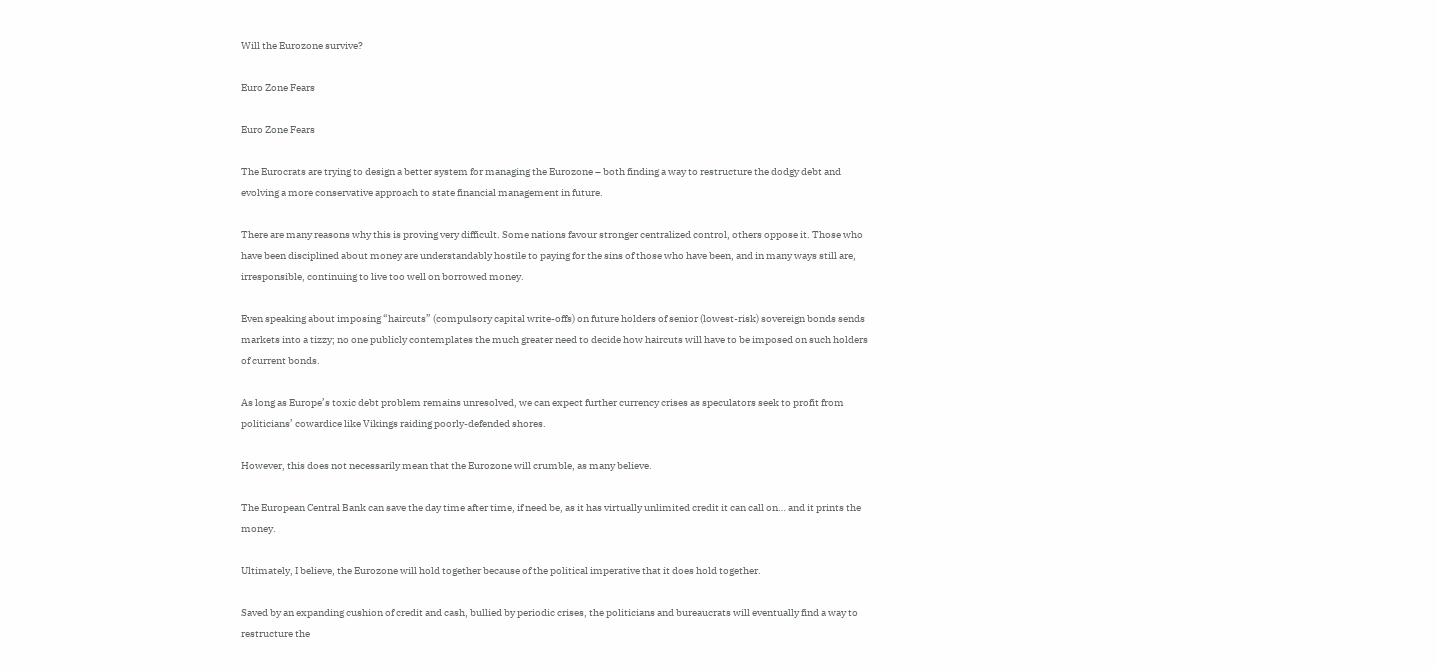Will the Eurozone survive?

Euro Zone Fears

Euro Zone Fears

The Eurocrats are trying to design a better system for managing the Eurozone – both finding a way to restructure the dodgy debt and evolving a more conservative approach to state financial management in future.

There are many reasons why this is proving very difficult. Some nations favour stronger centralized control, others oppose it. Those who have been disciplined about money are understandably hostile to paying for the sins of those who have been, and in many ways still are, irresponsible, continuing to live too well on borrowed money.

Even speaking about imposing “haircuts” (compulsory capital write-offs) on future holders of senior (lowest-risk) sovereign bonds sends markets into a tizzy; no one publicly contemplates the much greater need to decide how haircuts will have to be imposed on such holders of current bonds.

As long as Europe’s toxic debt problem remains unresolved, we can expect further currency crises as speculators seek to profit from politicians’ cowardice like Vikings raiding poorly-defended shores.

However, this does not necessarily mean that the Eurozone will crumble, as many believe.

The European Central Bank can save the day time after time, if need be, as it has virtually unlimited credit it can call on… and it prints the money.

Ultimately, I believe, the Eurozone will hold together because of the political imperative that it does hold together.

Saved by an expanding cushion of credit and cash, bullied by periodic crises, the politicians and bureaucrats will eventually find a way to restructure the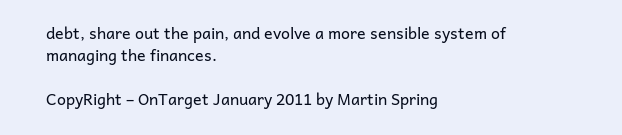debt, share out the pain, and evolve a more sensible system of managing the finances.

CopyRight – OnTarget January 2011 by Martin Spring